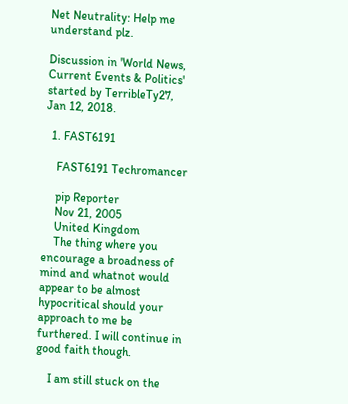Net Neutrality: Help me understand plz.

Discussion in 'World News, Current Events & Politics' started by TerribleTy27, Jan 12, 2018.

  1. FAST6191

    FAST6191 Techromancer

    pip Reporter
    Nov 21, 2005
    United Kingdom
    The thing where you encourage a broadness of mind and whatnot would appear to be almost hypocritical should your approach to me be furthered. I will continue in good faith though.

    I am still stuck on the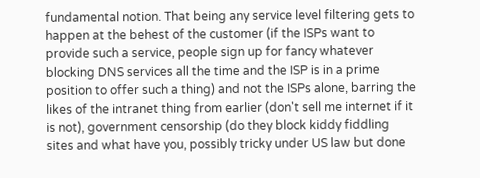fundamental notion. That being any service level filtering gets to happen at the behest of the customer (if the ISPs want to provide such a service, people sign up for fancy whatever blocking DNS services all the time and the ISP is in a prime position to offer such a thing) and not the ISPs alone, barring the likes of the intranet thing from earlier (don't sell me internet if it is not), government censorship (do they block kiddy fiddling sites and what have you, possibly tricky under US law but done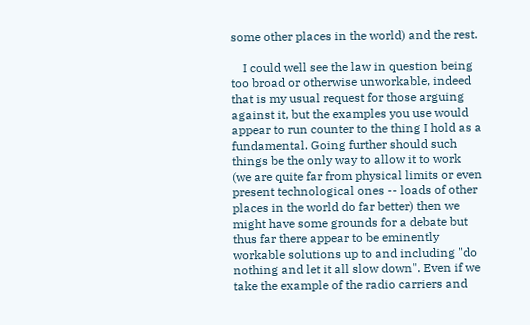some other places in the world) and the rest.

    I could well see the law in question being too broad or otherwise unworkable, indeed that is my usual request for those arguing against it, but the examples you use would appear to run counter to the thing I hold as a fundamental. Going further should such things be the only way to allow it to work (we are quite far from physical limits or even present technological ones -- loads of other places in the world do far better) then we might have some grounds for a debate but thus far there appear to be eminently workable solutions up to and including "do nothing and let it all slow down". Even if we take the example of the radio carriers and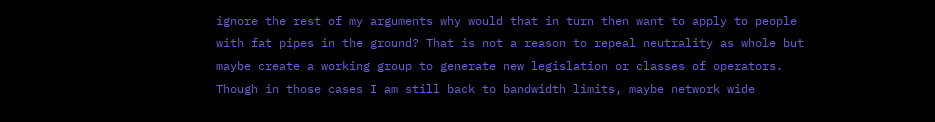ignore the rest of my arguments why would that in turn then want to apply to people with fat pipes in the ground? That is not a reason to repeal neutrality as whole but maybe create a working group to generate new legislation or classes of operators. Though in those cases I am still back to bandwidth limits, maybe network wide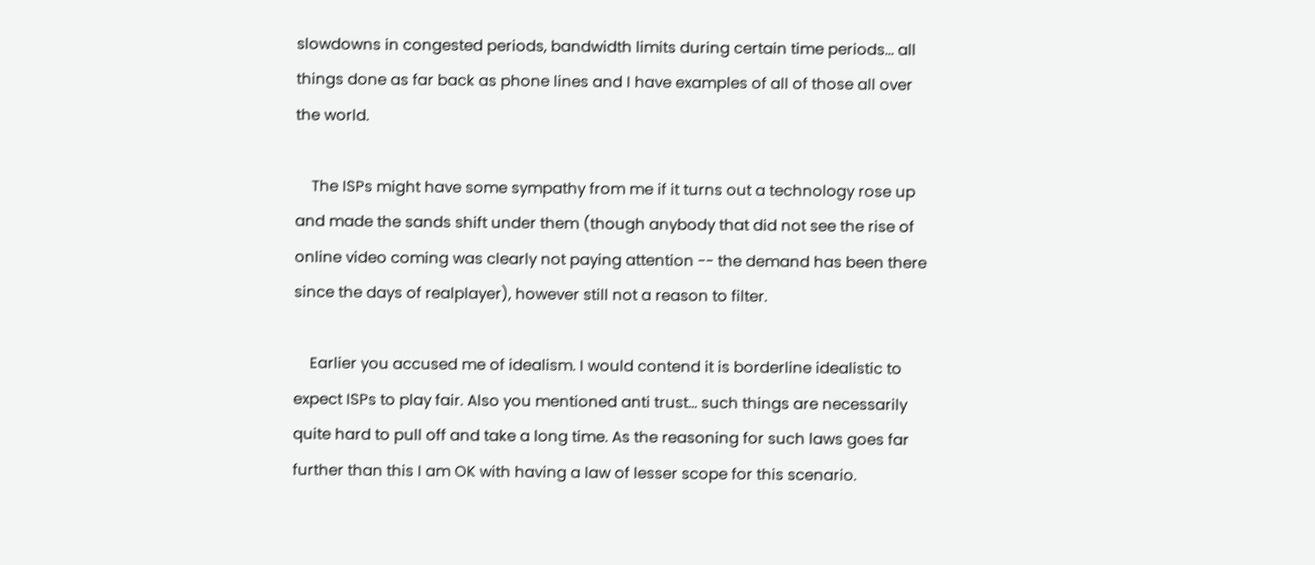slowdowns in congested periods, bandwidth limits during certain time periods... all things done as far back as phone lines and I have examples of all of those all over the world.

    The ISPs might have some sympathy from me if it turns out a technology rose up and made the sands shift under them (though anybody that did not see the rise of online video coming was clearly not paying attention -- the demand has been there since the days of realplayer), however still not a reason to filter.

    Earlier you accused me of idealism. I would contend it is borderline idealistic to expect ISPs to play fair. Also you mentioned anti trust... such things are necessarily quite hard to pull off and take a long time. As the reasoning for such laws goes far further than this I am OK with having a law of lesser scope for this scenario.